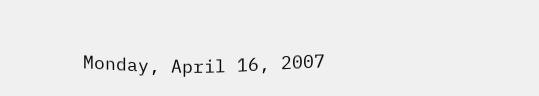Monday, April 16, 2007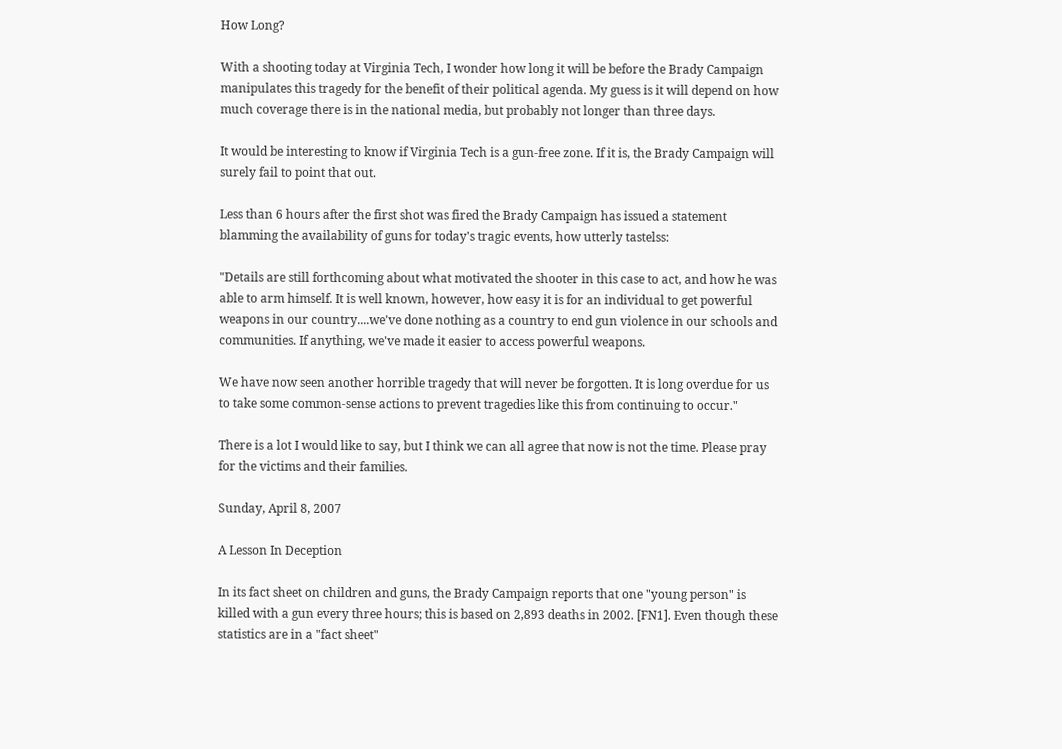How Long?

With a shooting today at Virginia Tech, I wonder how long it will be before the Brady Campaign manipulates this tragedy for the benefit of their political agenda. My guess is it will depend on how much coverage there is in the national media, but probably not longer than three days.

It would be interesting to know if Virginia Tech is a gun-free zone. If it is, the Brady Campaign will surely fail to point that out.

Less than 6 hours after the first shot was fired the Brady Campaign has issued a statement blamming the availability of guns for today's tragic events, how utterly tastelss:

"Details are still forthcoming about what motivated the shooter in this case to act, and how he was able to arm himself. It is well known, however, how easy it is for an individual to get powerful weapons in our country....we've done nothing as a country to end gun violence in our schools and communities. If anything, we've made it easier to access powerful weapons.

We have now seen another horrible tragedy that will never be forgotten. It is long overdue for us to take some common-sense actions to prevent tragedies like this from continuing to occur."

There is a lot I would like to say, but I think we can all agree that now is not the time. Please pray for the victims and their families.

Sunday, April 8, 2007

A Lesson In Deception

In its fact sheet on children and guns, the Brady Campaign reports that one "young person" is killed with a gun every three hours; this is based on 2,893 deaths in 2002. [FN1]. Even though these statistics are in a "fact sheet"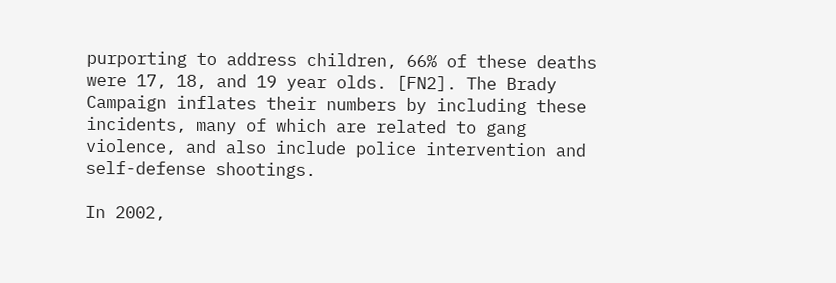purporting to address children, 66% of these deaths were 17, 18, and 19 year olds. [FN2]. The Brady Campaign inflates their numbers by including these incidents, many of which are related to gang violence, and also include police intervention and self-defense shootings.

In 2002,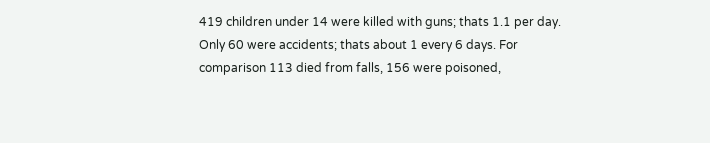419 children under 14 were killed with guns; thats 1.1 per day. Only 60 were accidents; thats about 1 every 6 days. For comparison 113 died from falls, 156 were poisoned,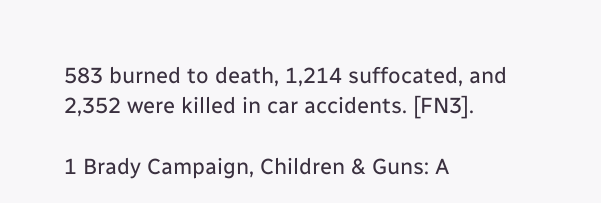583 burned to death, 1,214 suffocated, and 2,352 were killed in car accidents. [FN3].

1 Brady Campaign, Children & Guns: A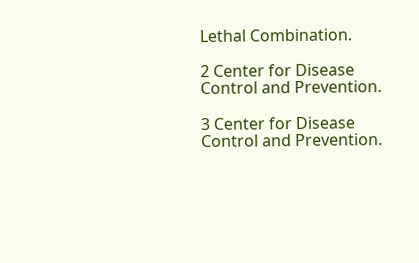Lethal Combination.

2 Center for Disease Control and Prevention.

3 Center for Disease Control and Prevention.